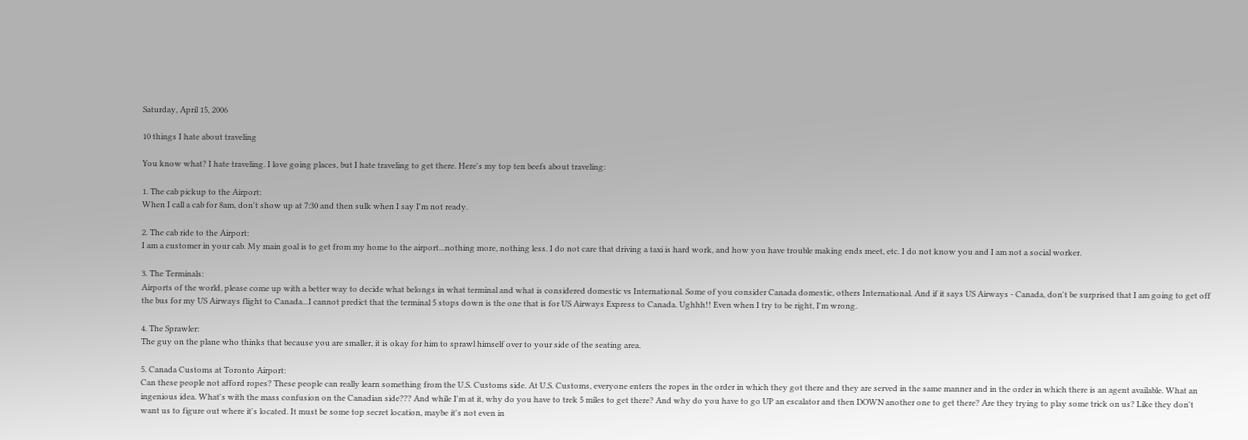Saturday, April 15, 2006

10 things I hate about traveling

You know what? I hate traveling. I love going places, but I hate traveling to get there. Here's my top ten beefs about traveling:

1. The cab pickup to the Airport:
When I call a cab for 8am, don't show up at 7:30 and then sulk when I say I'm not ready.

2. The cab ride to the Airport:
I am a customer in your cab. My main goal is to get from my home to the airport...nothing more, nothing less. I do not care that driving a taxi is hard work, and how you have trouble making ends meet, etc. I do not know you and I am not a social worker.

3. The Terminals:
Airports of the world, please come up with a better way to decide what belongs in what terminal and what is considered domestic vs International. Some of you consider Canada domestic, others International. And if it says US Airways - Canada, don't be surprised that I am going to get off the bus for my US Airways flight to Canada...I cannot predict that the terminal 5 stops down is the one that is for US Airways Express to Canada. Ughhh!! Even when I try to be right, I'm wrong.

4. The Sprawler:
The guy on the plane who thinks that because you are smaller, it is okay for him to sprawl himself over to your side of the seating area.

5. Canada Customs at Toronto Airport:
Can these people not afford ropes? These people can really learn something from the U.S. Customs side. At U.S. Customs, everyone enters the ropes in the order in which they got there and they are served in the same manner and in the order in which there is an agent available. What an ingenious idea. What's with the mass confusion on the Canadian side??? And while I'm at it, why do you have to trek 5 miles to get there? And why do you have to go UP an escalator and then DOWN another one to get there? Are they trying to play some trick on us? Like they don't want us to figure out where it's located. It must be some top secret location, maybe it's not even in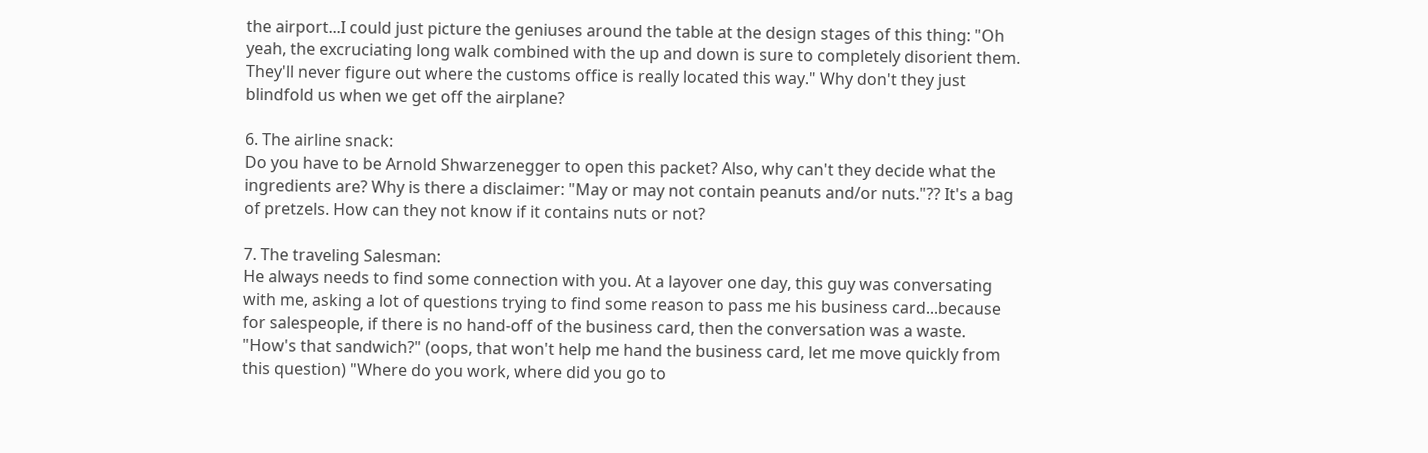the airport...I could just picture the geniuses around the table at the design stages of this thing: "Oh yeah, the excruciating long walk combined with the up and down is sure to completely disorient them. They'll never figure out where the customs office is really located this way." Why don't they just blindfold us when we get off the airplane?

6. The airline snack:
Do you have to be Arnold Shwarzenegger to open this packet? Also, why can't they decide what the ingredients are? Why is there a disclaimer: "May or may not contain peanuts and/or nuts."?? It's a bag of pretzels. How can they not know if it contains nuts or not?

7. The traveling Salesman:
He always needs to find some connection with you. At a layover one day, this guy was conversating with me, asking a lot of questions trying to find some reason to pass me his business card...because for salespeople, if there is no hand-off of the business card, then the conversation was a waste. "How's that sandwich?" (oops, that won't help me hand the business card, let me move quickly from this question) "Where do you work, where did you go to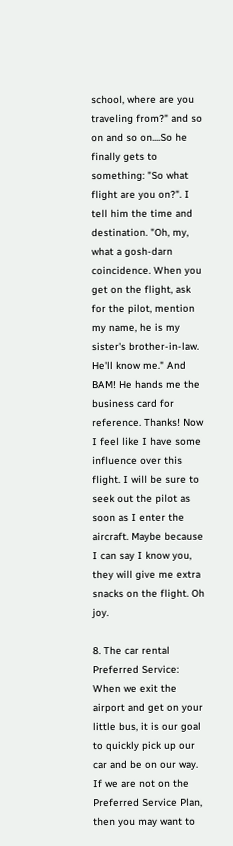school, where are you traveling from?" and so on and so on....So he finally gets to something: "So what flight are you on?". I tell him the time and destination. "Oh, my, what a gosh-darn coincidence. When you get on the flight, ask for the pilot, mention my name, he is my sister's brother-in-law. He'll know me." And BAM! He hands me the business card for reference. Thanks! Now I feel like I have some influence over this flight. I will be sure to seek out the pilot as soon as I enter the aircraft. Maybe because I can say I know you, they will give me extra snacks on the flight. Oh joy.

8. The car rental Preferred Service:
When we exit the airport and get on your little bus, it is our goal to quickly pick up our car and be on our way. If we are not on the Preferred Service Plan, then you may want to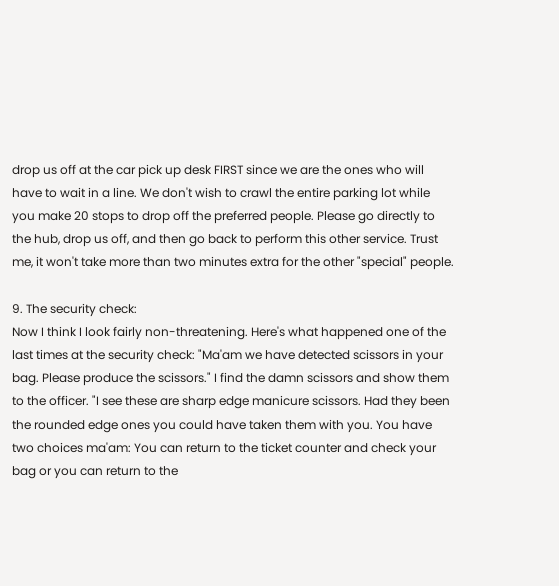drop us off at the car pick up desk FIRST since we are the ones who will have to wait in a line. We don't wish to crawl the entire parking lot while you make 20 stops to drop off the preferred people. Please go directly to the hub, drop us off, and then go back to perform this other service. Trust me, it won't take more than two minutes extra for the other "special" people.

9. The security check:
Now I think I look fairly non-threatening. Here's what happened one of the last times at the security check: "Ma'am we have detected scissors in your bag. Please produce the scissors." I find the damn scissors and show them to the officer. "I see these are sharp edge manicure scissors. Had they been the rounded edge ones you could have taken them with you. You have two choices ma'am: You can return to the ticket counter and check your bag or you can return to the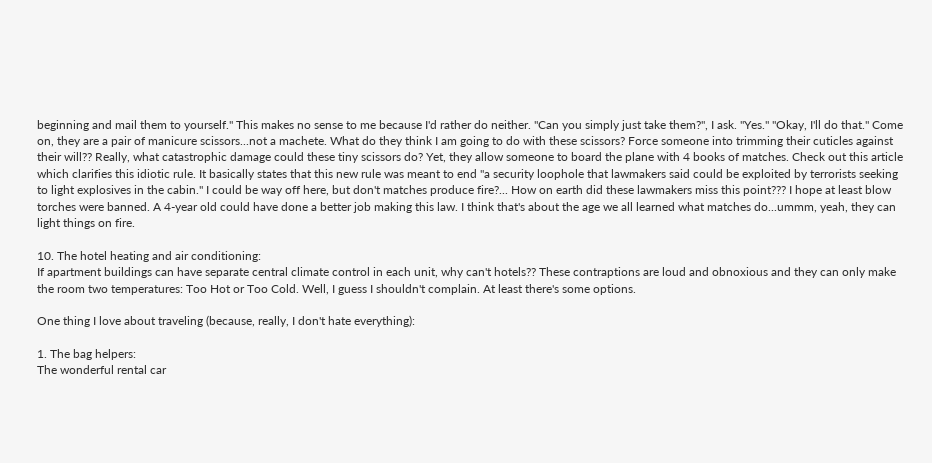beginning and mail them to yourself." This makes no sense to me because I'd rather do neither. "Can you simply just take them?", I ask. "Yes." "Okay, I'll do that." Come on, they are a pair of manicure scissors...not a machete. What do they think I am going to do with these scissors? Force someone into trimming their cuticles against their will?? Really, what catastrophic damage could these tiny scissors do? Yet, they allow someone to board the plane with 4 books of matches. Check out this article which clarifies this idiotic rule. It basically states that this new rule was meant to end "a security loophole that lawmakers said could be exploited by terrorists seeking to light explosives in the cabin." I could be way off here, but don't matches produce fire?... How on earth did these lawmakers miss this point??? I hope at least blow torches were banned. A 4-year old could have done a better job making this law. I think that's about the age we all learned what matches do...ummm, yeah, they can light things on fire.

10. The hotel heating and air conditioning:
If apartment buildings can have separate central climate control in each unit, why can't hotels?? These contraptions are loud and obnoxious and they can only make the room two temperatures: Too Hot or Too Cold. Well, I guess I shouldn't complain. At least there's some options.

One thing I love about traveling (because, really, I don't hate everything):

1. The bag helpers:
The wonderful rental car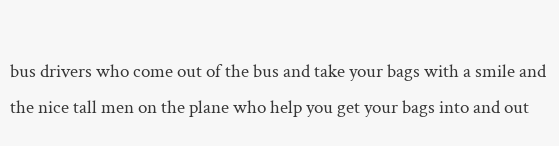bus drivers who come out of the bus and take your bags with a smile and the nice tall men on the plane who help you get your bags into and out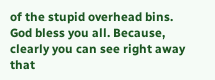of the stupid overhead bins. God bless you all. Because, clearly you can see right away that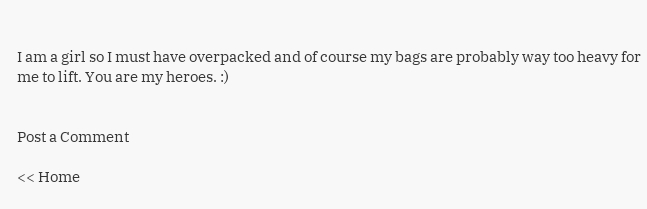I am a girl so I must have overpacked and of course my bags are probably way too heavy for me to lift. You are my heroes. :)


Post a Comment

<< Home